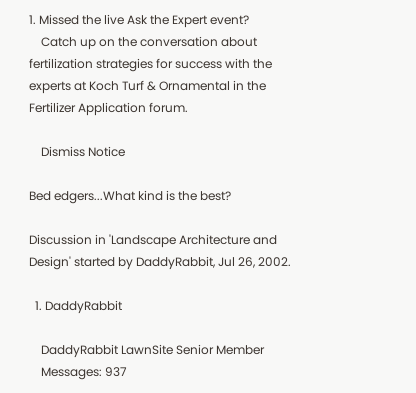1. Missed the live Ask the Expert event?
    Catch up on the conversation about fertilization strategies for success with the experts at Koch Turf & Ornamental in the Fertilizer Application forum.

    Dismiss Notice

Bed edgers...What kind is the best?

Discussion in 'Landscape Architecture and Design' started by DaddyRabbit, Jul 26, 2002.

  1. DaddyRabbit

    DaddyRabbit LawnSite Senior Member
    Messages: 937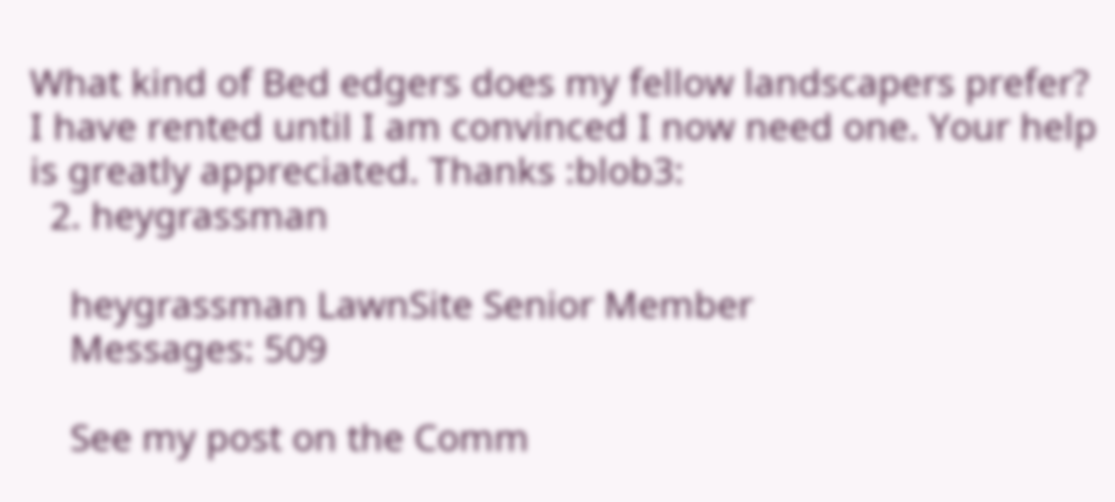What kind of Bed edgers does my fellow landscapers prefer? I have rented until I am convinced I now need one. Your help is greatly appreciated. Thanks :blob3:
  2. heygrassman

    heygrassman LawnSite Senior Member
    Messages: 509

    See my post on the Comm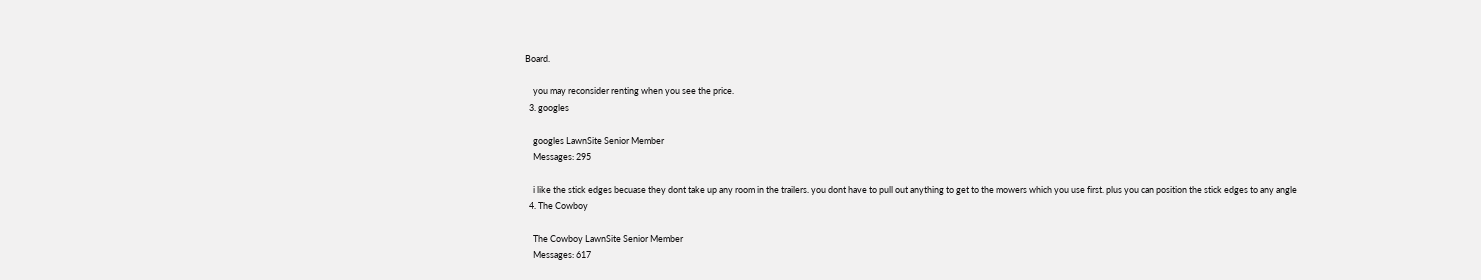Board.

    you may reconsider renting when you see the price.
  3. googles

    googles LawnSite Senior Member
    Messages: 295

    i like the stick edges becuase they dont take up any room in the trailers. you dont have to pull out anything to get to the mowers which you use first. plus you can position the stick edges to any angle
  4. The Cowboy

    The Cowboy LawnSite Senior Member
    Messages: 617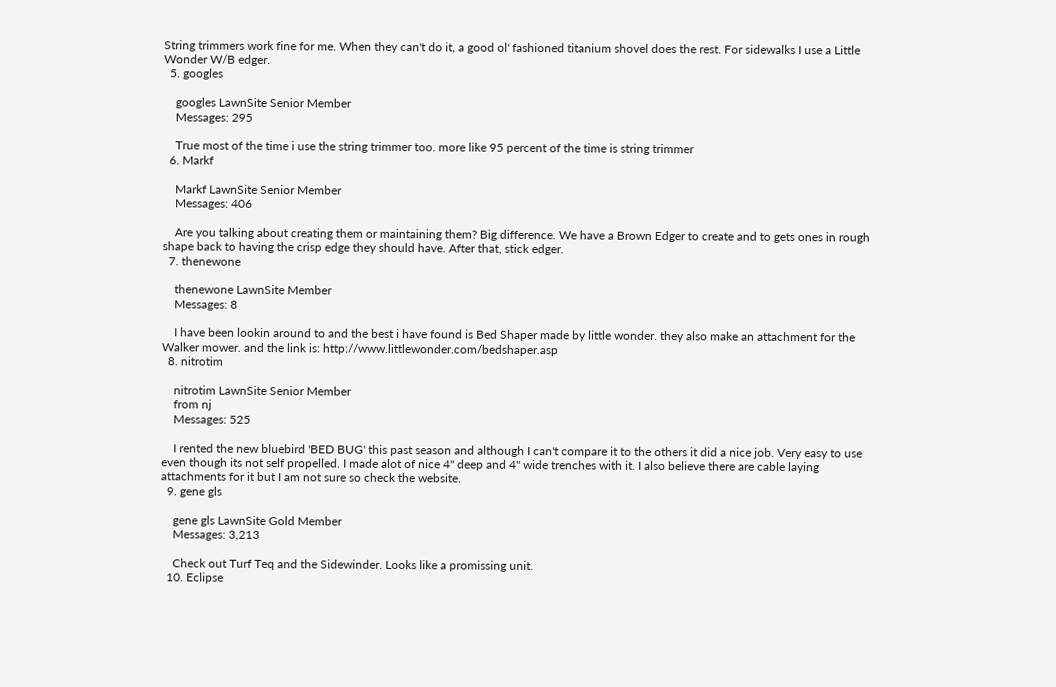String trimmers work fine for me. When they can't do it, a good ol' fashioned titanium shovel does the rest. For sidewalks I use a Little Wonder W/B edger.
  5. googles

    googles LawnSite Senior Member
    Messages: 295

    True most of the time i use the string trimmer too. more like 95 percent of the time is string trimmer
  6. Markf

    Markf LawnSite Senior Member
    Messages: 406

    Are you talking about creating them or maintaining them? Big difference. We have a Brown Edger to create and to gets ones in rough shape back to having the crisp edge they should have. After that, stick edger.
  7. thenewone

    thenewone LawnSite Member
    Messages: 8

    I have been lookin around to and the best i have found is Bed Shaper made by little wonder. they also make an attachment for the Walker mower. and the link is: http://www.littlewonder.com/bedshaper.asp
  8. nitrotim

    nitrotim LawnSite Senior Member
    from nj
    Messages: 525

    I rented the new bluebird 'BED BUG' this past season and although I can't compare it to the others it did a nice job. Very easy to use even though its not self propelled. I made alot of nice 4" deep and 4" wide trenches with it. I also believe there are cable laying attachments for it but I am not sure so check the website.
  9. gene gls

    gene gls LawnSite Gold Member
    Messages: 3,213

    Check out Turf Teq and the Sidewinder. Looks like a promissing unit.
  10. Eclipse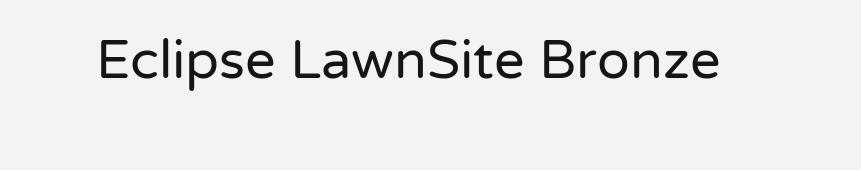Eclipse LawnSite Bronze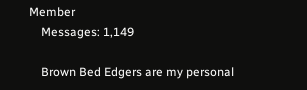Member
    Messages: 1,149

    Brown Bed Edgers are my personal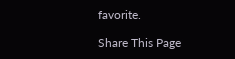favorite.

Share This Page